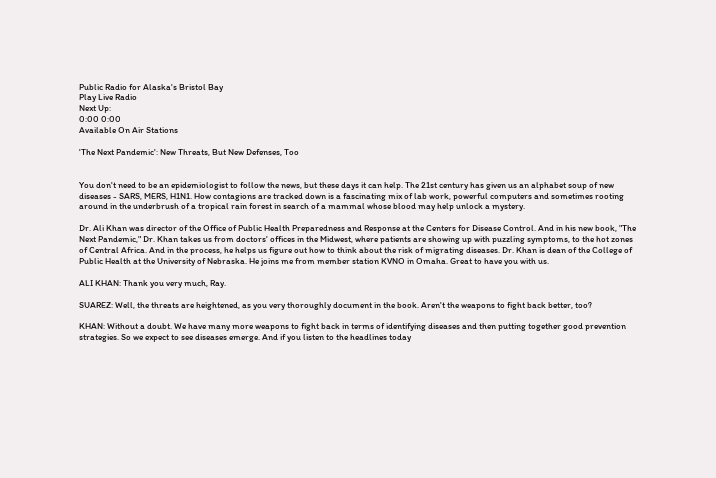Public Radio for Alaska's Bristol Bay
Play Live Radio
Next Up:
0:00 0:00
Available On Air Stations

'The Next Pandemic': New Threats, But New Defenses, Too


You don't need to be an epidemiologist to follow the news, but these days it can help. The 21st century has given us an alphabet soup of new diseases - SARS, MERS, H1N1. How contagions are tracked down is a fascinating mix of lab work, powerful computers and sometimes rooting around in the underbrush of a tropical rain forest in search of a mammal whose blood may help unlock a mystery.

Dr. Ali Khan was director of the Office of Public Health Preparedness and Response at the Centers for Disease Control. And in his new book, "The Next Pandemic," Dr. Khan takes us from doctors' offices in the Midwest, where patients are showing up with puzzling symptoms, to the hot zones of Central Africa. And in the process, he helps us figure out how to think about the risk of migrating diseases. Dr. Khan is dean of the College of Public Health at the University of Nebraska. He joins me from member station KVNO in Omaha. Great to have you with us.

ALI KHAN: Thank you very much, Ray.

SUAREZ: Well, the threats are heightened, as you very thoroughly document in the book. Aren't the weapons to fight back better, too?

KHAN: Without a doubt. We have many more weapons to fight back in terms of identifying diseases and then putting together good prevention strategies. So we expect to see diseases emerge. And if you listen to the headlines today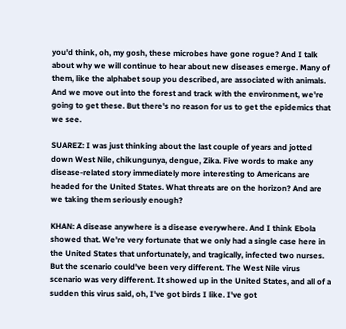you'd think, oh, my gosh, these microbes have gone rogue? And I talk about why we will continue to hear about new diseases emerge. Many of them, like the alphabet soup you described, are associated with animals. And we move out into the forest and track with the environment, we're going to get these. But there's no reason for us to get the epidemics that we see.

SUAREZ: I was just thinking about the last couple of years and jotted down West Nile, chikungunya, dengue, Zika. Five words to make any disease-related story immediately more interesting to Americans are headed for the United States. What threats are on the horizon? And are we taking them seriously enough?

KHAN: A disease anywhere is a disease everywhere. And I think Ebola showed that. We're very fortunate that we only had a single case here in the United States that unfortunately, and tragically, infected two nurses. But the scenario could've been very different. The West Nile virus scenario was very different. It showed up in the United States, and all of a sudden this virus said, oh, I've got birds I like. I've got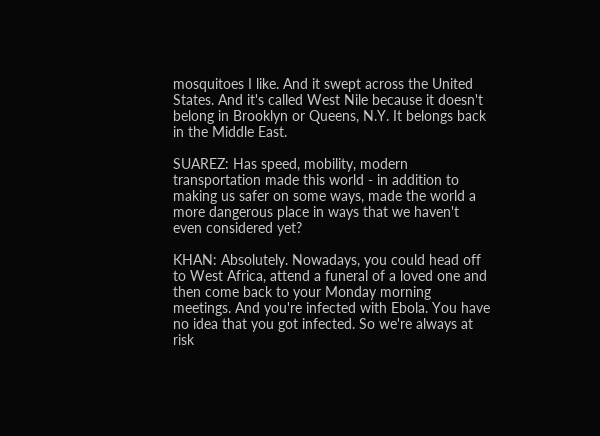mosquitoes I like. And it swept across the United States. And it's called West Nile because it doesn't belong in Brooklyn or Queens, N.Y. It belongs back in the Middle East.

SUAREZ: Has speed, mobility, modern transportation made this world - in addition to making us safer on some ways, made the world a more dangerous place in ways that we haven't even considered yet?

KHAN: Absolutely. Nowadays, you could head off to West Africa, attend a funeral of a loved one and then come back to your Monday morning meetings. And you're infected with Ebola. You have no idea that you got infected. So we're always at risk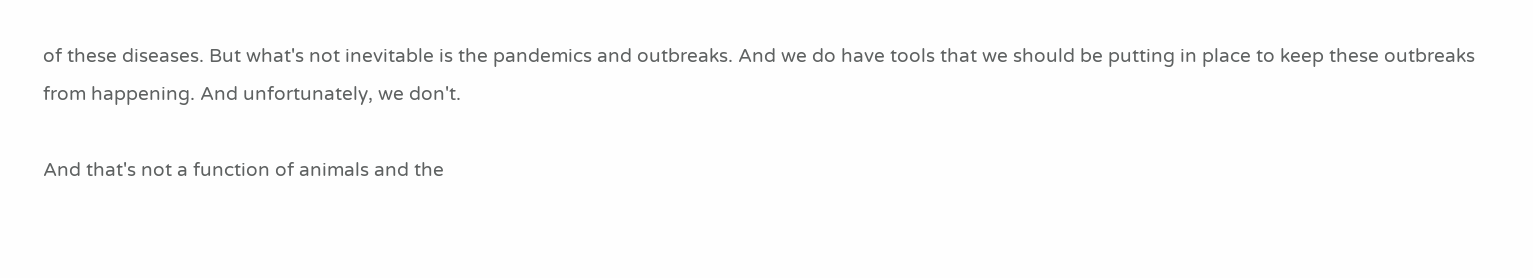of these diseases. But what's not inevitable is the pandemics and outbreaks. And we do have tools that we should be putting in place to keep these outbreaks from happening. And unfortunately, we don't.

And that's not a function of animals and the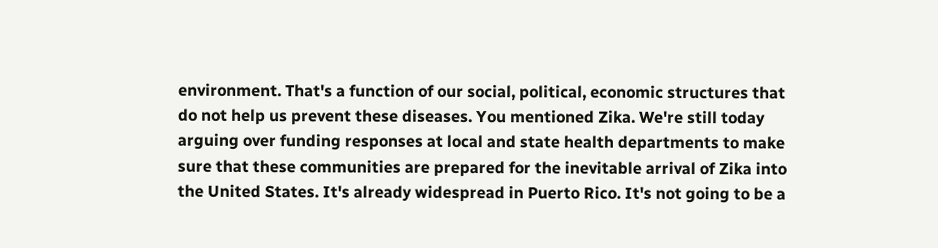environment. That's a function of our social, political, economic structures that do not help us prevent these diseases. You mentioned Zika. We're still today arguing over funding responses at local and state health departments to make sure that these communities are prepared for the inevitable arrival of Zika into the United States. It's already widespread in Puerto Rico. It's not going to be a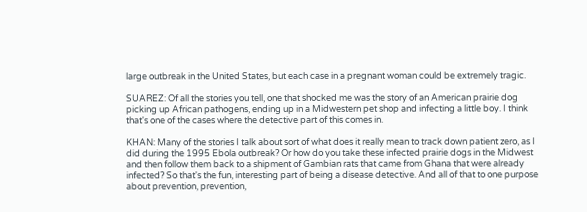large outbreak in the United States, but each case in a pregnant woman could be extremely tragic.

SUAREZ: Of all the stories you tell, one that shocked me was the story of an American prairie dog picking up African pathogens, ending up in a Midwestern pet shop and infecting a little boy. I think that's one of the cases where the detective part of this comes in.

KHAN: Many of the stories I talk about sort of what does it really mean to track down patient zero, as I did during the 1995 Ebola outbreak? Or how do you take these infected prairie dogs in the Midwest and then follow them back to a shipment of Gambian rats that came from Ghana that were already infected? So that's the fun, interesting part of being a disease detective. And all of that to one purpose about prevention, prevention,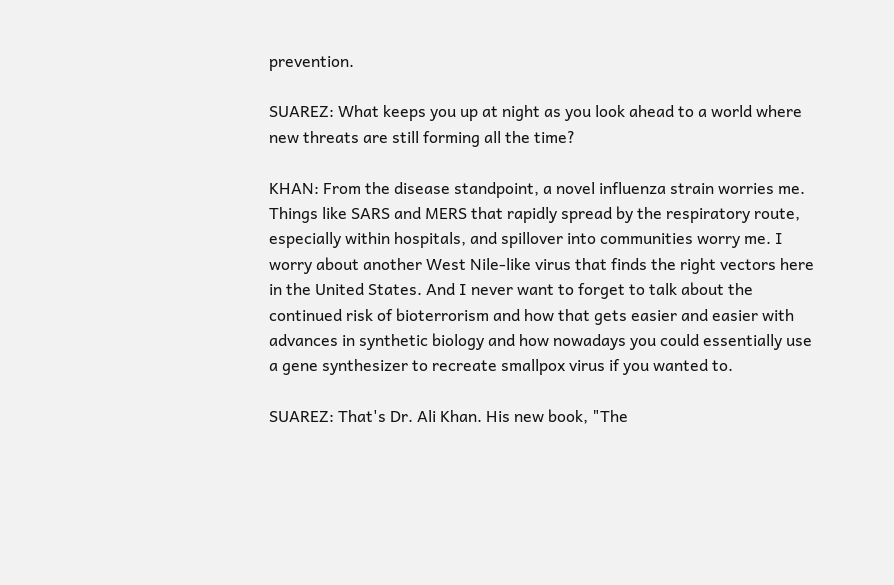prevention.

SUAREZ: What keeps you up at night as you look ahead to a world where new threats are still forming all the time?

KHAN: From the disease standpoint, a novel influenza strain worries me. Things like SARS and MERS that rapidly spread by the respiratory route, especially within hospitals, and spillover into communities worry me. I worry about another West Nile-like virus that finds the right vectors here in the United States. And I never want to forget to talk about the continued risk of bioterrorism and how that gets easier and easier with advances in synthetic biology and how nowadays you could essentially use a gene synthesizer to recreate smallpox virus if you wanted to.

SUAREZ: That's Dr. Ali Khan. His new book, "The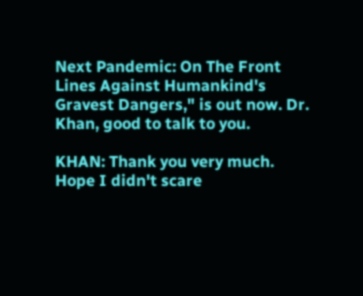Next Pandemic: On The Front Lines Against Humankind's Gravest Dangers," is out now. Dr. Khan, good to talk to you.

KHAN: Thank you very much. Hope I didn't scare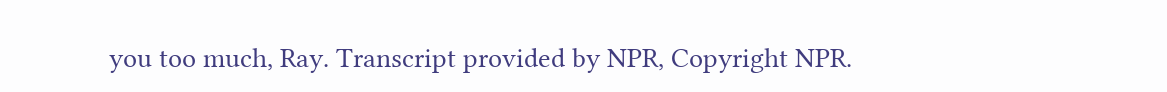you too much, Ray. Transcript provided by NPR, Copyright NPR.